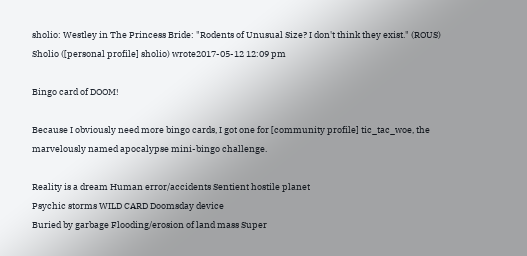sholio: Westley in The Princess Bride: "Rodents of Unusual Size? I don't think they exist." (ROUS)
Sholio ([personal profile] sholio) wrote2017-05-12 12:09 pm

Bingo card of DOOM!

Because I obviously need more bingo cards, I got one for [community profile] tic_tac_woe, the marvelously named apocalypse mini-bingo challenge.

Reality is a dream Human error/accidents Sentient hostile planet
Psychic storms WILD CARD Doomsday device
Buried by garbage Flooding/erosion of land mass Super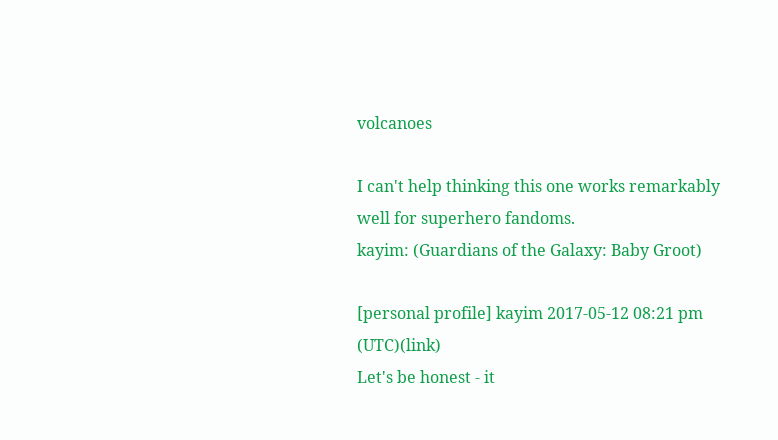volcanoes

I can't help thinking this one works remarkably well for superhero fandoms.
kayim: (Guardians of the Galaxy: Baby Groot)

[personal profile] kayim 2017-05-12 08:21 pm (UTC)(link)
Let's be honest - it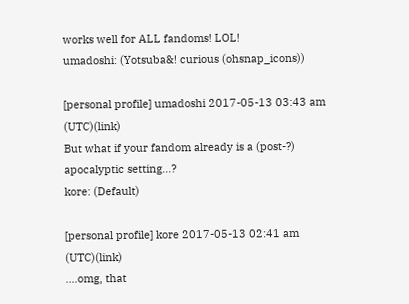works well for ALL fandoms! LOL!
umadoshi: (Yotsuba&! curious (ohsnap_icons))

[personal profile] umadoshi 2017-05-13 03:43 am (UTC)(link)
But what if your fandom already is a (post-?) apocalyptic setting...?
kore: (Default)

[personal profile] kore 2017-05-13 02:41 am (UTC)(link)
....omg, that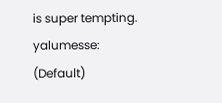is super tempting.
yalumesse: (Default)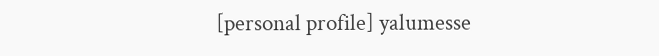[personal profile] yalumesse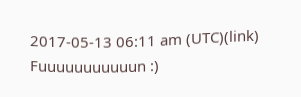2017-05-13 06:11 am (UTC)(link)
Fuuuuuuuuuuun :)